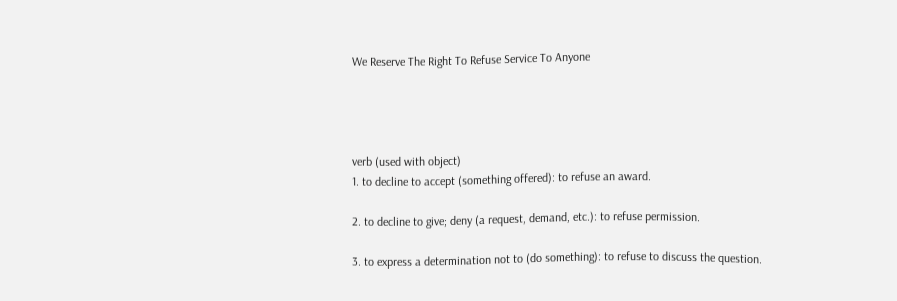We Reserve The Right To Refuse Service To Anyone




verb (used with object)
1. to decline to accept (something offered): to refuse an award.

2. to decline to give; deny (a request, demand, etc.): to refuse permission.

3. to express a determination not to (do something): to refuse to discuss the question.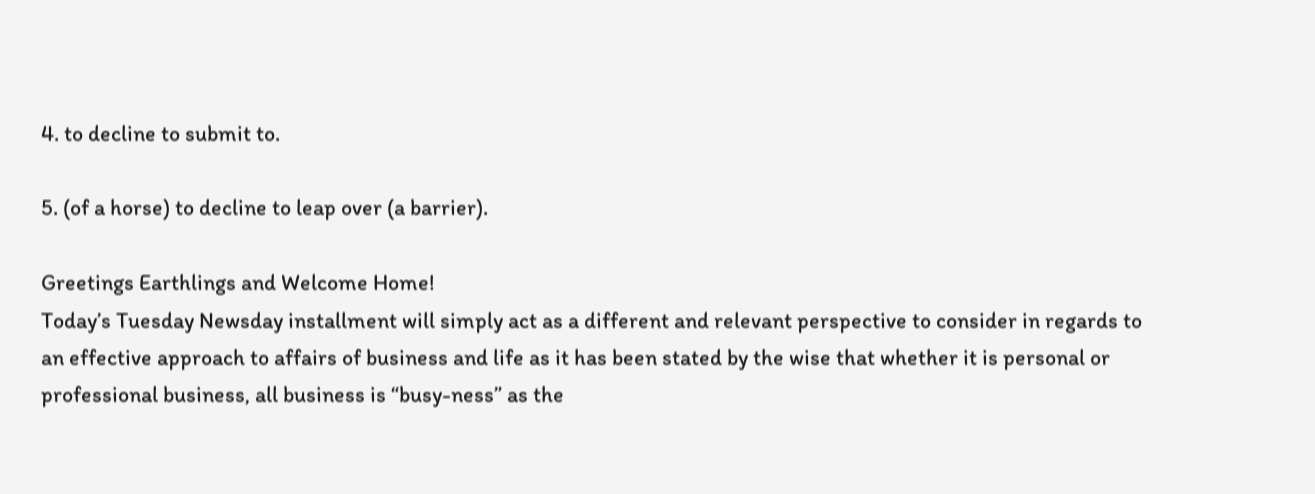4. to decline to submit to.

5. (of a horse) to decline to leap over (a barrier).

Greetings Earthlings and Welcome Home!
Today’s Tuesday Newsday installment will simply act as a different and relevant perspective to consider in regards to an effective approach to affairs of business and life as it has been stated by the wise that whether it is personal or professional business, all business is “busy-ness” as the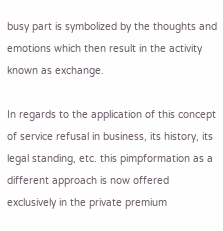busy part is symbolized by the thoughts and emotions which then result in the activity known as exchange.

In regards to the application of this concept of service refusal in business, its history, its legal standing, etc. this pimpformation as a different approach is now offered exclusively in the private premium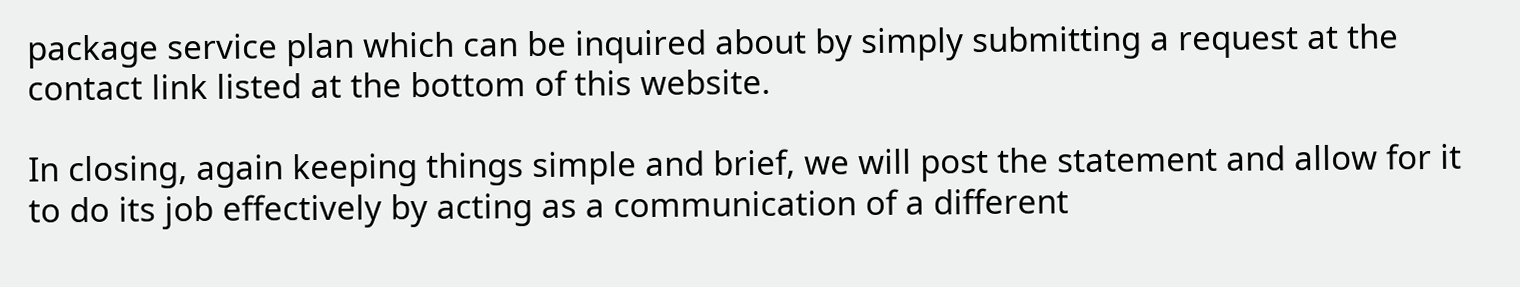package service plan which can be inquired about by simply submitting a request at the contact link listed at the bottom of this website.

In closing, again keeping things simple and brief, we will post the statement and allow for it to do its job effectively by acting as a communication of a different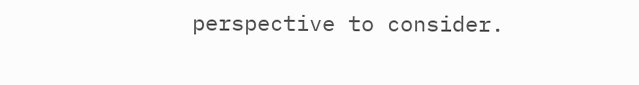perspective to consider.